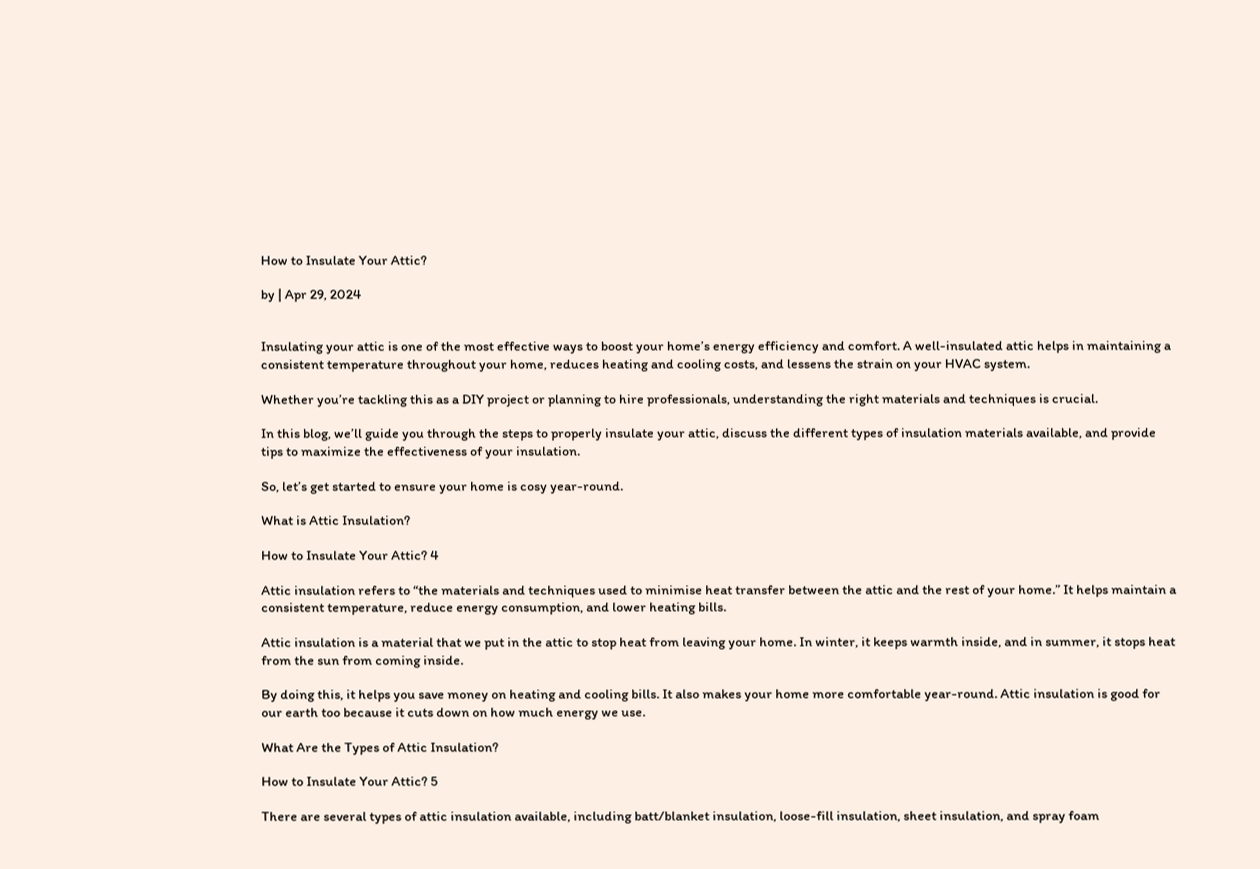How to Insulate Your Attic?

by | Apr 29, 2024


Insulating your attic is one of the most effective ways to boost your home’s energy efficiency and comfort. A well-insulated attic helps in maintaining a consistent temperature throughout your home, reduces heating and cooling costs, and lessens the strain on your HVAC system.

Whether you’re tackling this as a DIY project or planning to hire professionals, understanding the right materials and techniques is crucial.

In this blog, we’ll guide you through the steps to properly insulate your attic, discuss the different types of insulation materials available, and provide tips to maximize the effectiveness of your insulation.

So, let’s get started to ensure your home is cosy year-round.

What is Attic Insulation?

How to Insulate Your Attic? 4

Attic insulation refers to “the materials and techniques used to minimise heat transfer between the attic and the rest of your home.” It helps maintain a consistent temperature, reduce energy consumption, and lower heating bills.

Attic insulation is a material that we put in the attic to stop heat from leaving your home. In winter, it keeps warmth inside, and in summer, it stops heat from the sun from coming inside.

By doing this, it helps you save money on heating and cooling bills. It also makes your home more comfortable year-round. Attic insulation is good for our earth too because it cuts down on how much energy we use.

What Are the Types of Attic Insulation?

How to Insulate Your Attic? 5

There are several types of attic insulation available, including batt/blanket insulation, loose-fill insulation, sheet insulation, and spray foam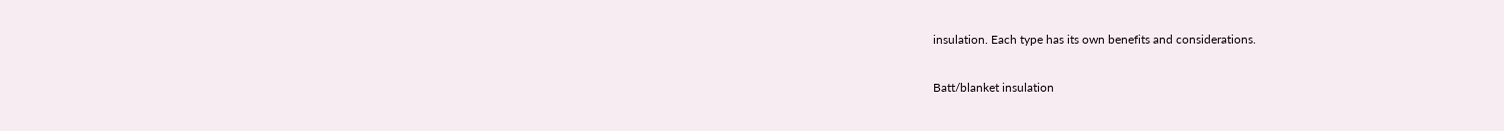insulation. Each type has its own benefits and considerations.

Batt/blanket insulation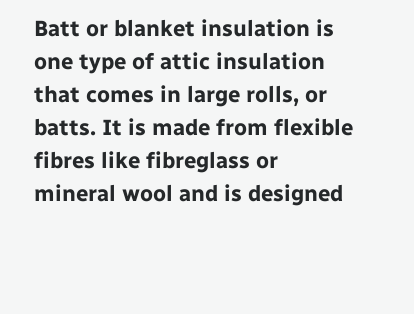Batt or blanket insulation is one type of attic insulation that comes in large rolls, or batts. It is made from flexible fibres like fibreglass or mineral wool and is designed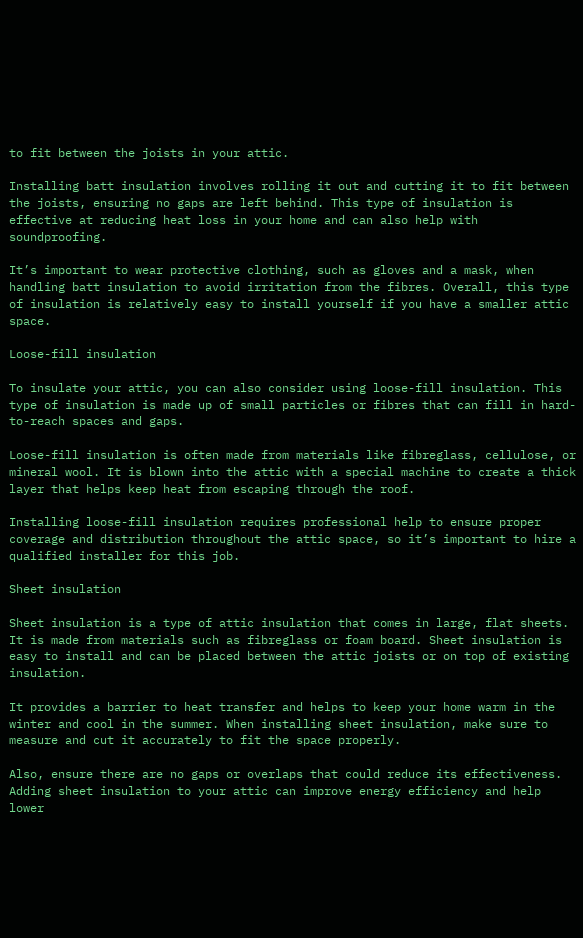to fit between the joists in your attic.

Installing batt insulation involves rolling it out and cutting it to fit between the joists, ensuring no gaps are left behind. This type of insulation is effective at reducing heat loss in your home and can also help with soundproofing.

It’s important to wear protective clothing, such as gloves and a mask, when handling batt insulation to avoid irritation from the fibres. Overall, this type of insulation is relatively easy to install yourself if you have a smaller attic space.

Loose-fill insulation

To insulate your attic, you can also consider using loose-fill insulation. This type of insulation is made up of small particles or fibres that can fill in hard-to-reach spaces and gaps.

Loose-fill insulation is often made from materials like fibreglass, cellulose, or mineral wool. It is blown into the attic with a special machine to create a thick layer that helps keep heat from escaping through the roof.

Installing loose-fill insulation requires professional help to ensure proper coverage and distribution throughout the attic space, so it’s important to hire a qualified installer for this job.

Sheet insulation

Sheet insulation is a type of attic insulation that comes in large, flat sheets. It is made from materials such as fibreglass or foam board. Sheet insulation is easy to install and can be placed between the attic joists or on top of existing insulation.

It provides a barrier to heat transfer and helps to keep your home warm in the winter and cool in the summer. When installing sheet insulation, make sure to measure and cut it accurately to fit the space properly.

Also, ensure there are no gaps or overlaps that could reduce its effectiveness. Adding sheet insulation to your attic can improve energy efficiency and help lower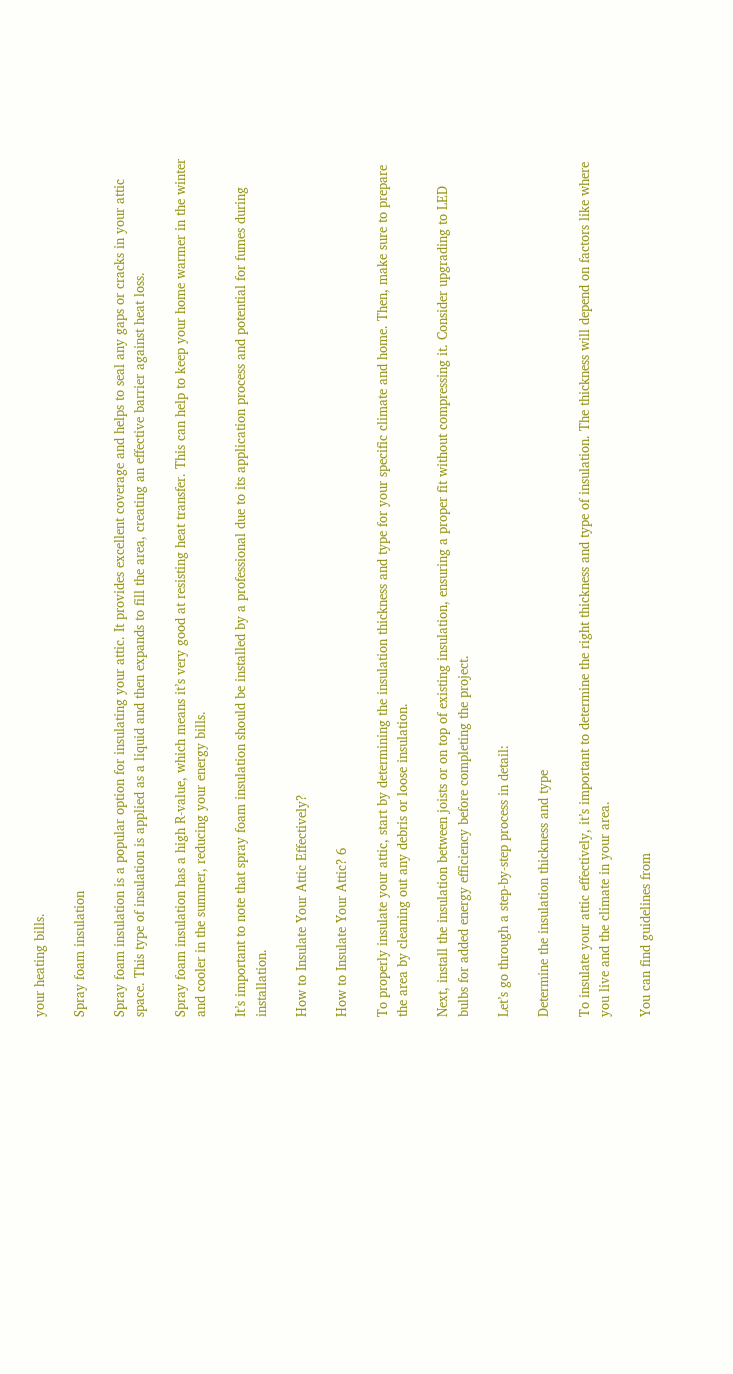your heating bills.

Spray foam insulation

Spray foam insulation is a popular option for insulating your attic. It provides excellent coverage and helps to seal any gaps or cracks in your attic space. This type of insulation is applied as a liquid and then expands to fill the area, creating an effective barrier against heat loss.

Spray foam insulation has a high R-value, which means it’s very good at resisting heat transfer. This can help to keep your home warmer in the winter and cooler in the summer, reducing your energy bills.

It’s important to note that spray foam insulation should be installed by a professional due to its application process and potential for fumes during installation.

How to Insulate Your Attic Effectively?

How to Insulate Your Attic? 6

To properly insulate your attic, start by determining the insulation thickness and type for your specific climate and home. Then, make sure to prepare the area by cleaning out any debris or loose insulation.

Next, install the insulation between joists or on top of existing insulation, ensuring a proper fit without compressing it. Consider upgrading to LED bulbs for added energy efficiency before completing the project.

Let’s go through a step-by-step process in detail:

Determine the insulation thickness and type

To insulate your attic effectively, it’s important to determine the right thickness and type of insulation. The thickness will depend on factors like where you live and the climate in your area.

You can find guidelines from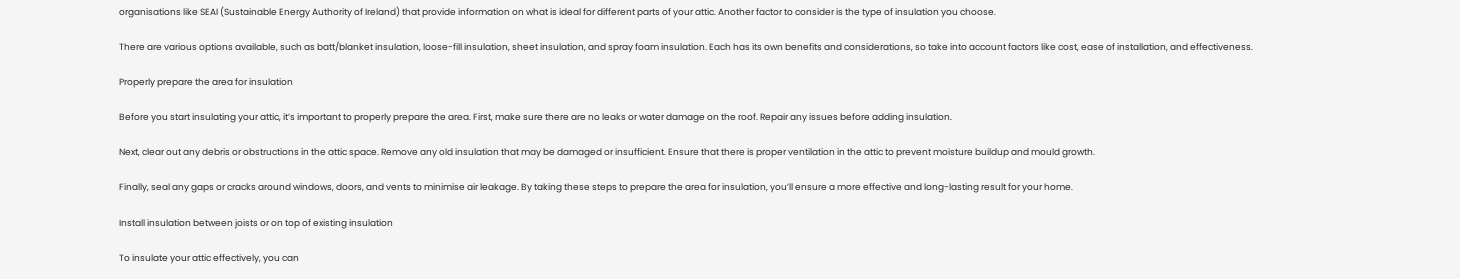organisations like SEAI (Sustainable Energy Authority of Ireland) that provide information on what is ideal for different parts of your attic. Another factor to consider is the type of insulation you choose.

There are various options available, such as batt/blanket insulation, loose-fill insulation, sheet insulation, and spray foam insulation. Each has its own benefits and considerations, so take into account factors like cost, ease of installation, and effectiveness.

Properly prepare the area for insulation

Before you start insulating your attic, it’s important to properly prepare the area. First, make sure there are no leaks or water damage on the roof. Repair any issues before adding insulation.

Next, clear out any debris or obstructions in the attic space. Remove any old insulation that may be damaged or insufficient. Ensure that there is proper ventilation in the attic to prevent moisture buildup and mould growth.

Finally, seal any gaps or cracks around windows, doors, and vents to minimise air leakage. By taking these steps to prepare the area for insulation, you’ll ensure a more effective and long-lasting result for your home.

Install insulation between joists or on top of existing insulation

To insulate your attic effectively, you can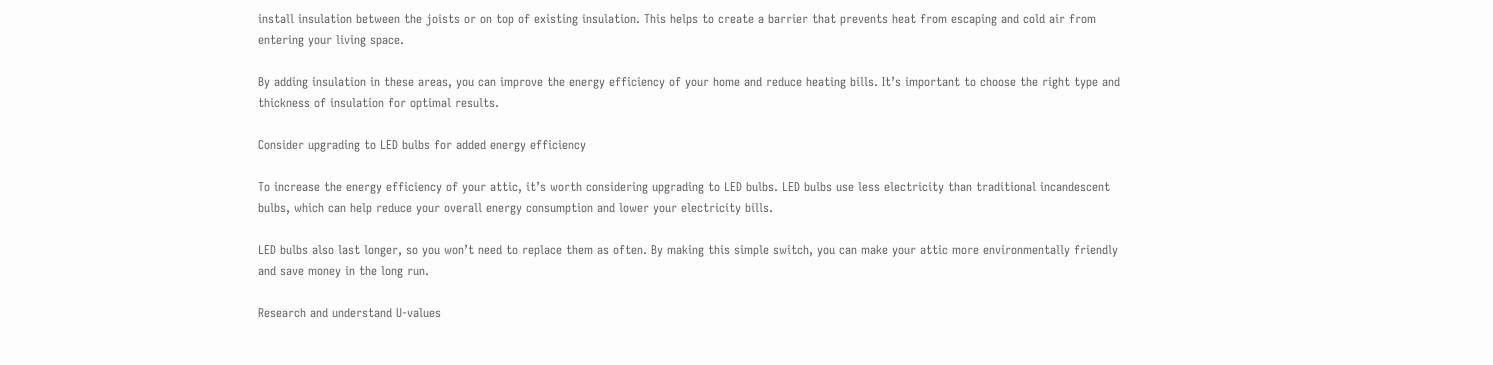install insulation between the joists or on top of existing insulation. This helps to create a barrier that prevents heat from escaping and cold air from entering your living space.

By adding insulation in these areas, you can improve the energy efficiency of your home and reduce heating bills. It’s important to choose the right type and thickness of insulation for optimal results.

Consider upgrading to LED bulbs for added energy efficiency

To increase the energy efficiency of your attic, it’s worth considering upgrading to LED bulbs. LED bulbs use less electricity than traditional incandescent bulbs, which can help reduce your overall energy consumption and lower your electricity bills.

LED bulbs also last longer, so you won’t need to replace them as often. By making this simple switch, you can make your attic more environmentally friendly and save money in the long run.

Research and understand U-values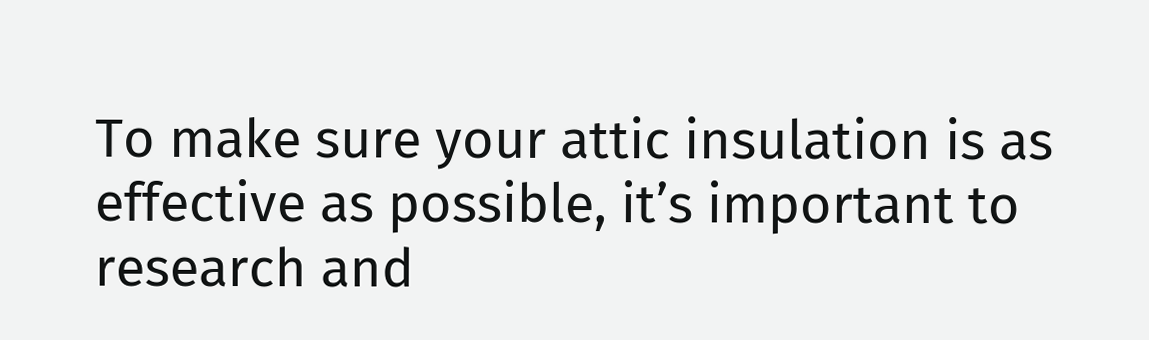To make sure your attic insulation is as effective as possible, it’s important to research and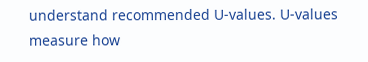understand recommended U-values. U-values measure how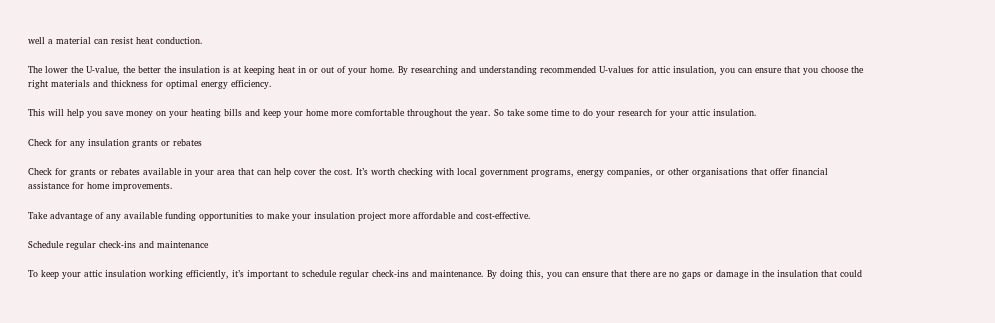well a material can resist heat conduction.

The lower the U-value, the better the insulation is at keeping heat in or out of your home. By researching and understanding recommended U-values for attic insulation, you can ensure that you choose the right materials and thickness for optimal energy efficiency.

This will help you save money on your heating bills and keep your home more comfortable throughout the year. So take some time to do your research for your attic insulation.

Check for any insulation grants or rebates

Check for grants or rebates available in your area that can help cover the cost. It’s worth checking with local government programs, energy companies, or other organisations that offer financial assistance for home improvements.

Take advantage of any available funding opportunities to make your insulation project more affordable and cost-effective.

Schedule regular check-ins and maintenance

To keep your attic insulation working efficiently, it’s important to schedule regular check-ins and maintenance. By doing this, you can ensure that there are no gaps or damage in the insulation that could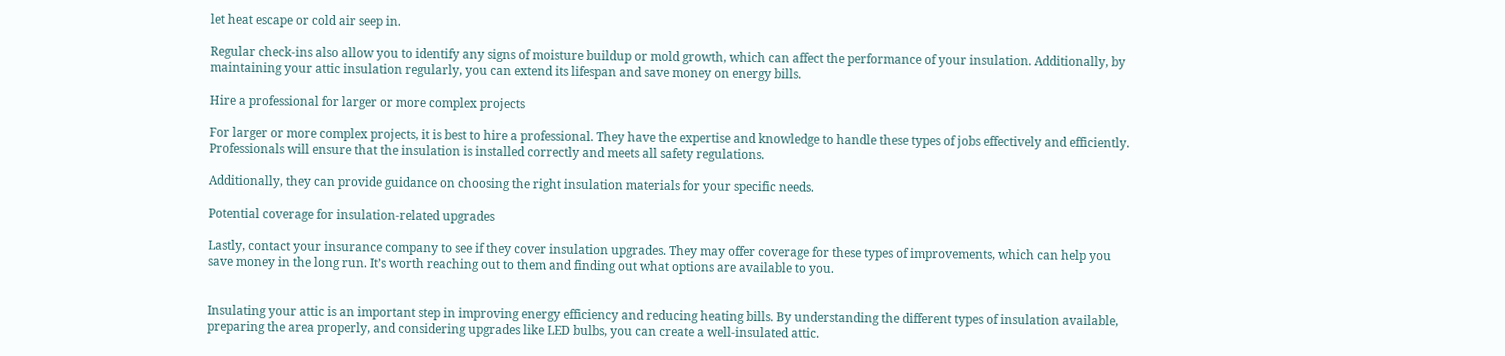let heat escape or cold air seep in.

Regular check-ins also allow you to identify any signs of moisture buildup or mold growth, which can affect the performance of your insulation. Additionally, by maintaining your attic insulation regularly, you can extend its lifespan and save money on energy bills.

Hire a professional for larger or more complex projects

For larger or more complex projects, it is best to hire a professional. They have the expertise and knowledge to handle these types of jobs effectively and efficiently. Professionals will ensure that the insulation is installed correctly and meets all safety regulations.

Additionally, they can provide guidance on choosing the right insulation materials for your specific needs.

Potential coverage for insulation-related upgrades

Lastly, contact your insurance company to see if they cover insulation upgrades. They may offer coverage for these types of improvements, which can help you save money in the long run. It’s worth reaching out to them and finding out what options are available to you.


Insulating your attic is an important step in improving energy efficiency and reducing heating bills. By understanding the different types of insulation available, preparing the area properly, and considering upgrades like LED bulbs, you can create a well-insulated attic.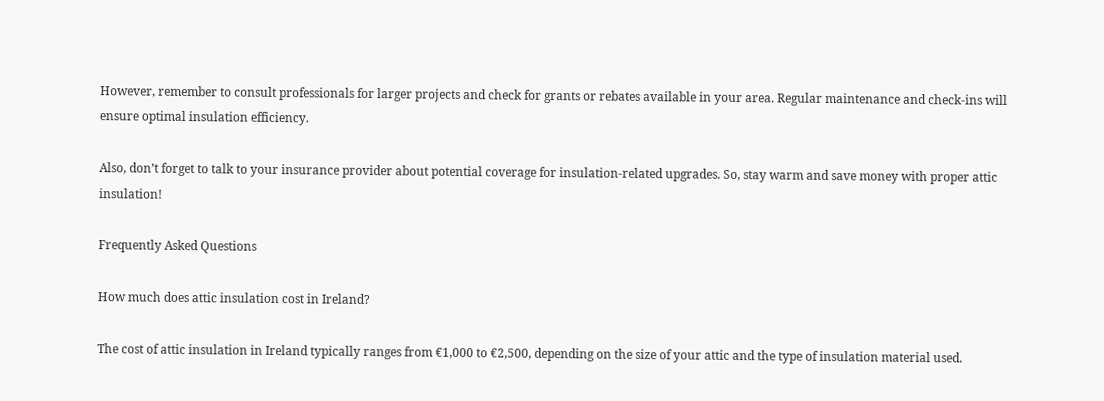However, remember to consult professionals for larger projects and check for grants or rebates available in your area. Regular maintenance and check-ins will ensure optimal insulation efficiency.

Also, don’t forget to talk to your insurance provider about potential coverage for insulation-related upgrades. So, stay warm and save money with proper attic insulation!

Frequently Asked Questions

How much does attic insulation cost in Ireland?

The cost of attic insulation in Ireland typically ranges from €1,000 to €2,500, depending on the size of your attic and the type of insulation material used.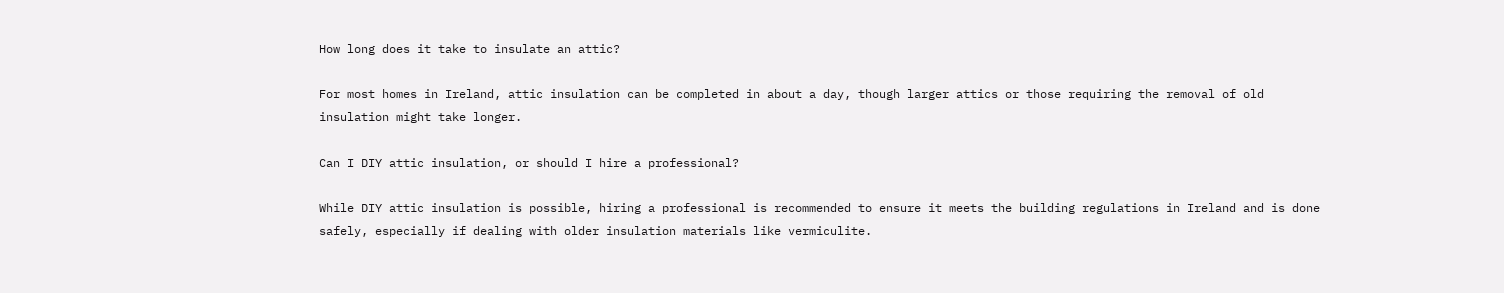How long does it take to insulate an attic?

For most homes in Ireland, attic insulation can be completed in about a day, though larger attics or those requiring the removal of old insulation might take longer.

Can I DIY attic insulation, or should I hire a professional?

While DIY attic insulation is possible, hiring a professional is recommended to ensure it meets the building regulations in Ireland and is done safely, especially if dealing with older insulation materials like vermiculite.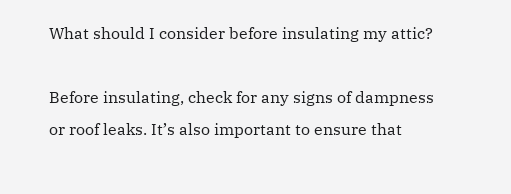What should I consider before insulating my attic?

Before insulating, check for any signs of dampness or roof leaks. It’s also important to ensure that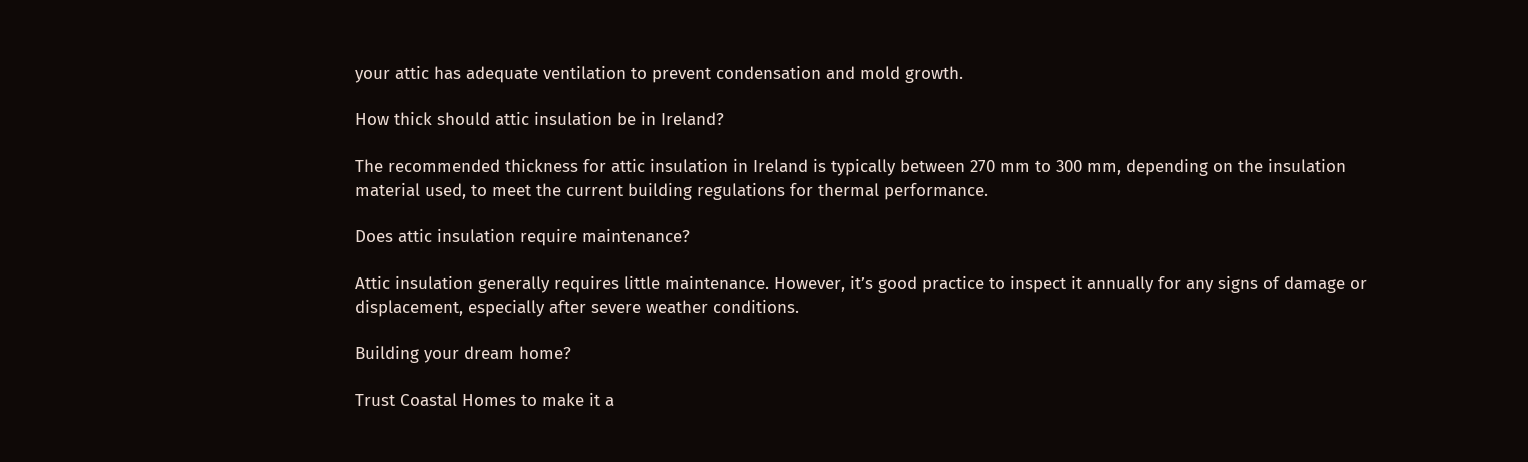your attic has adequate ventilation to prevent condensation and mold growth.

How thick should attic insulation be in Ireland?

The recommended thickness for attic insulation in Ireland is typically between 270 mm to 300 mm, depending on the insulation material used, to meet the current building regulations for thermal performance.

Does attic insulation require maintenance?

Attic insulation generally requires little maintenance. However, it’s good practice to inspect it annually for any signs of damage or displacement, especially after severe weather conditions.

Building your dream home?

Trust Coastal Homes to make it a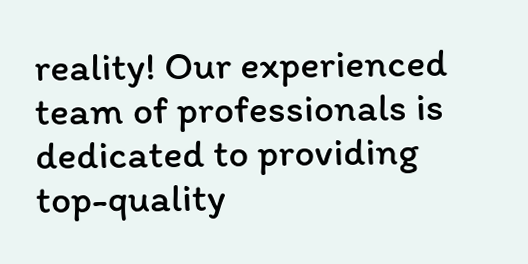reality! Our experienced team of professionals is dedicated to providing top-quality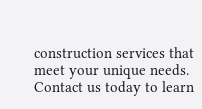construction services that meet your unique needs. Contact us today to learn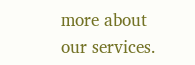more about our services.